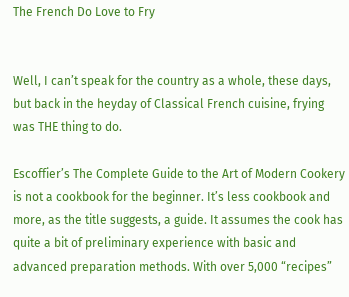The French Do Love to Fry


Well, I can’t speak for the country as a whole, these days, but back in the heyday of Classical French cuisine, frying was THE thing to do.

Escoffier’s The Complete Guide to the Art of Modern Cookery is not a cookbook for the beginner. It’s less cookbook and more, as the title suggests, a guide. It assumes the cook has quite a bit of preliminary experience with basic and advanced preparation methods. With over 5,000 “recipes”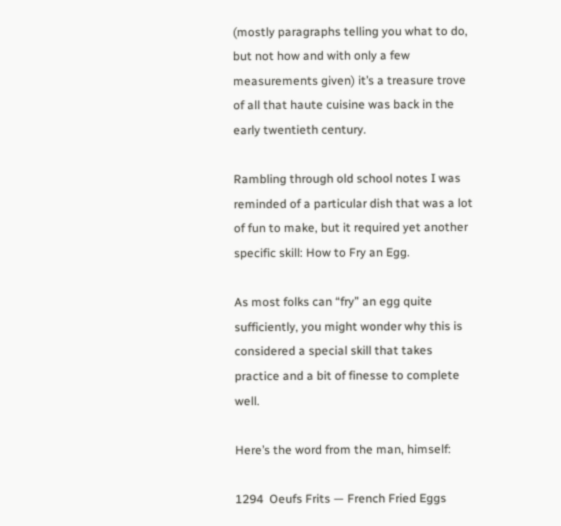(mostly paragraphs telling you what to do, but not how and with only a few measurements given) it’s a treasure trove of all that haute cuisine was back in the early twentieth century.

Rambling through old school notes I was reminded of a particular dish that was a lot of fun to make, but it required yet another specific skill: How to Fry an Egg.

As most folks can “fry” an egg quite sufficiently, you might wonder why this is considered a special skill that takes practice and a bit of finesse to complete well.

Here’s the word from the man, himself:

1294  Oeufs Frits — French Fried Eggs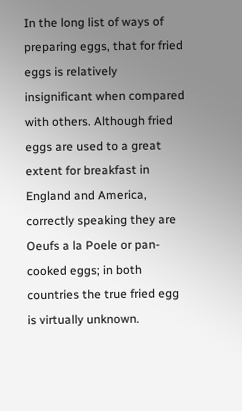In the long list of ways of preparing eggs, that for fried eggs is relatively insignificant when compared with others. Although fried eggs are used to a great extent for breakfast in England and America, correctly speaking they are Oeufs a la Poele or pan-cooked eggs; in both countries the true fried egg is virtually unknown.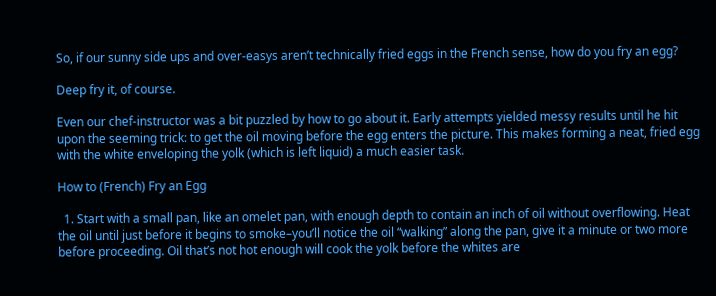So, if our sunny side ups and over-easys aren’t technically fried eggs in the French sense, how do you fry an egg?

Deep fry it, of course.

Even our chef-instructor was a bit puzzled by how to go about it. Early attempts yielded messy results until he hit upon the seeming trick: to get the oil moving before the egg enters the picture. This makes forming a neat, fried egg with the white enveloping the yolk (which is left liquid) a much easier task.

How to (French) Fry an Egg

  1. Start with a small pan, like an omelet pan, with enough depth to contain an inch of oil without overflowing. Heat the oil until just before it begins to smoke–you’ll notice the oil “walking” along the pan, give it a minute or two more before proceeding. Oil that’s not hot enough will cook the yolk before the whites are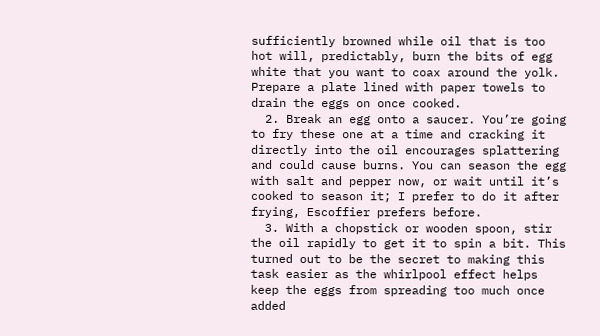sufficiently browned while oil that is too hot will, predictably, burn the bits of egg white that you want to coax around the yolk. Prepare a plate lined with paper towels to drain the eggs on once cooked.
  2. Break an egg onto a saucer. You’re going to fry these one at a time and cracking it directly into the oil encourages splattering and could cause burns. You can season the egg with salt and pepper now, or wait until it’s cooked to season it; I prefer to do it after frying, Escoffier prefers before.
  3. With a chopstick or wooden spoon, stir the oil rapidly to get it to spin a bit. This turned out to be the secret to making this task easier as the whirlpool effect helps keep the eggs from spreading too much once added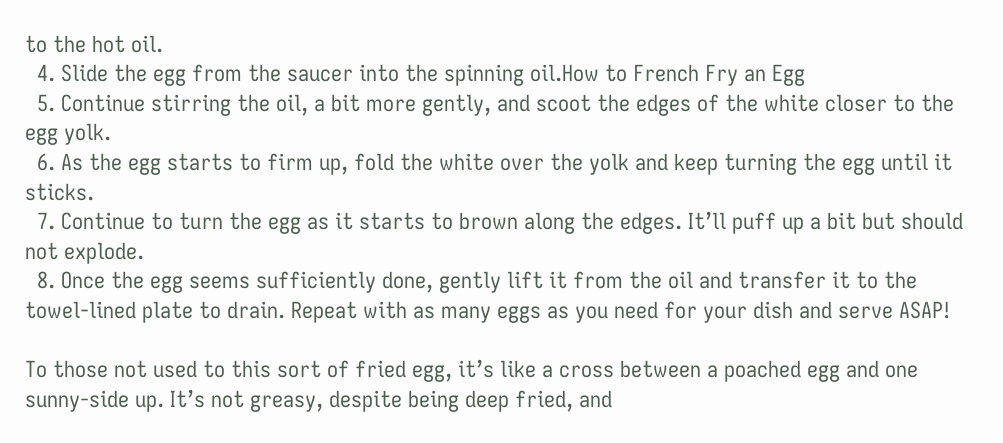to the hot oil.
  4. Slide the egg from the saucer into the spinning oil.How to French Fry an Egg
  5. Continue stirring the oil, a bit more gently, and scoot the edges of the white closer to the egg yolk.
  6. As the egg starts to firm up, fold the white over the yolk and keep turning the egg until it sticks.
  7. Continue to turn the egg as it starts to brown along the edges. It’ll puff up a bit but should not explode.
  8. Once the egg seems sufficiently done, gently lift it from the oil and transfer it to the towel-lined plate to drain. Repeat with as many eggs as you need for your dish and serve ASAP!

To those not used to this sort of fried egg, it’s like a cross between a poached egg and one sunny-side up. It’s not greasy, despite being deep fried, and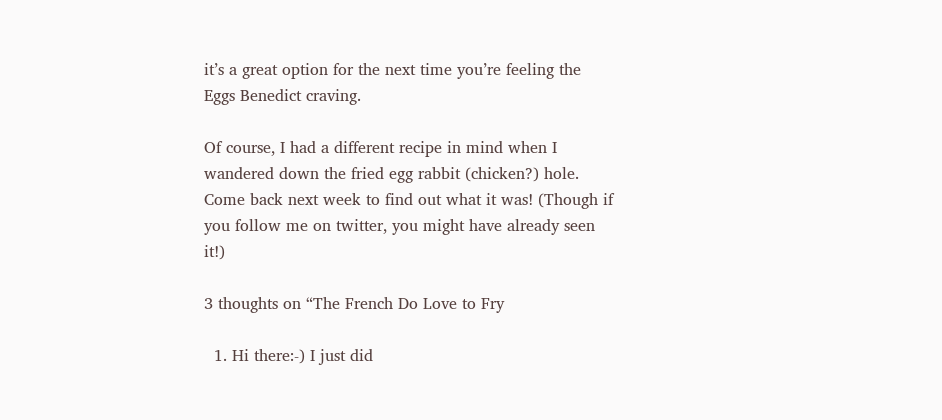it’s a great option for the next time you’re feeling the Eggs Benedict craving.

Of course, I had a different recipe in mind when I wandered down the fried egg rabbit (chicken?) hole. Come back next week to find out what it was! (Though if you follow me on twitter, you might have already seen it!)

3 thoughts on “The French Do Love to Fry

  1. Hi there:-) I just did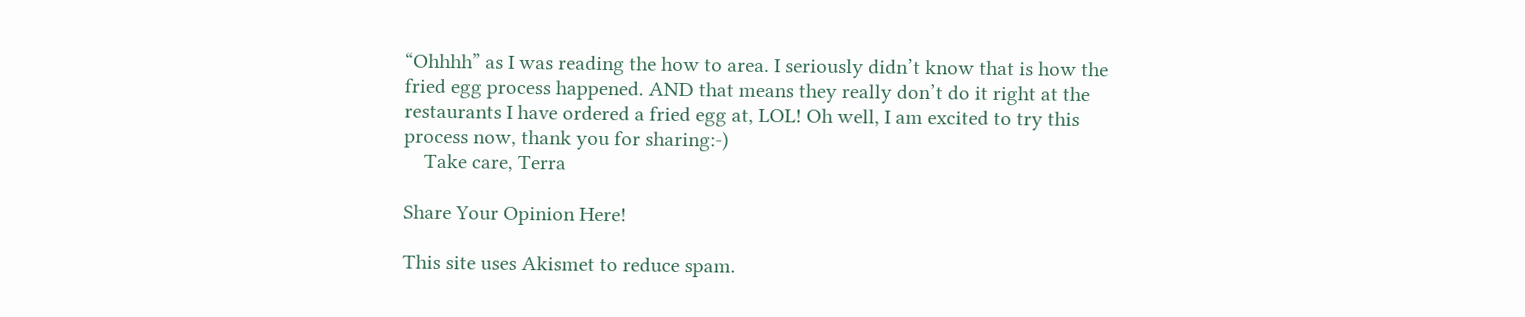“Ohhhh” as I was reading the how to area. I seriously didn’t know that is how the fried egg process happened. AND that means they really don’t do it right at the restaurants I have ordered a fried egg at, LOL! Oh well, I am excited to try this process now, thank you for sharing:-)
    Take care, Terra

Share Your Opinion Here!

This site uses Akismet to reduce spam.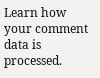Learn how your comment data is processed.